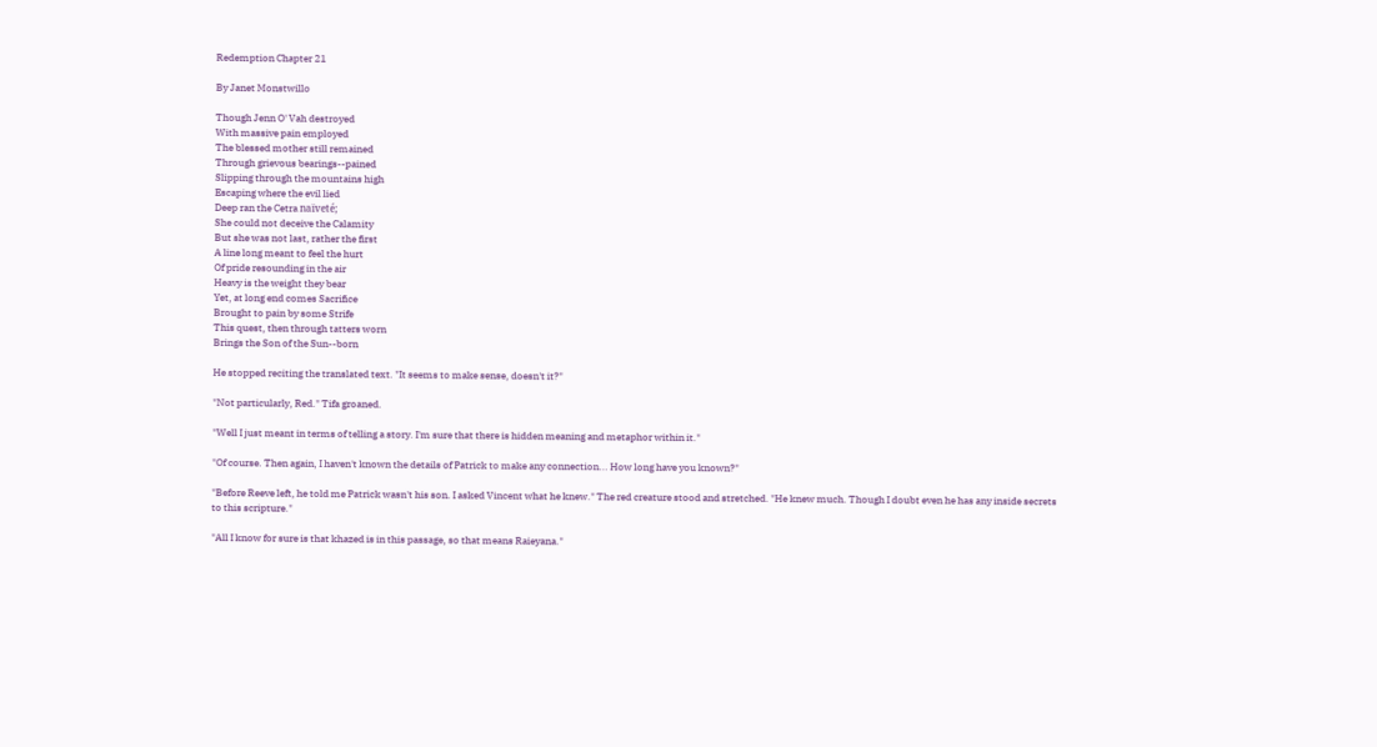Redemption Chapter 21

By Janet Monstwillo

Though Jenn O' Vah destroyed
With massive pain employed
The blessed mother still remained
Through grievous bearings--pained
Slipping through the mountains high
Escaping where the evil lied
Deep ran the Cetra naïveté;
She could not deceive the Calamity
But she was not last, rather the first
A line long meant to feel the hurt
Of pride resounding in the air
Heavy is the weight they bear
Yet, at long end comes Sacrifice
Brought to pain by some Strife
This quest, then through tatters worn
Brings the Son of the Sun--born

He stopped reciting the translated text. "It seems to make sense, doesn't it?"

"Not particularly, Red." Tifa groaned.

"Well I just meant in terms of telling a story. I'm sure that there is hidden meaning and metaphor within it."

"Of course. Then again, I haven't known the details of Patrick to make any connection... How long have you known?"

"Before Reeve left, he told me Patrick wasn't his son. I asked Vincent what he knew." The red creature stood and stretched. "He knew much. Though I doubt even he has any inside secrets to this scripture."

"All I know for sure is that khazed is in this passage, so that means Raieyana."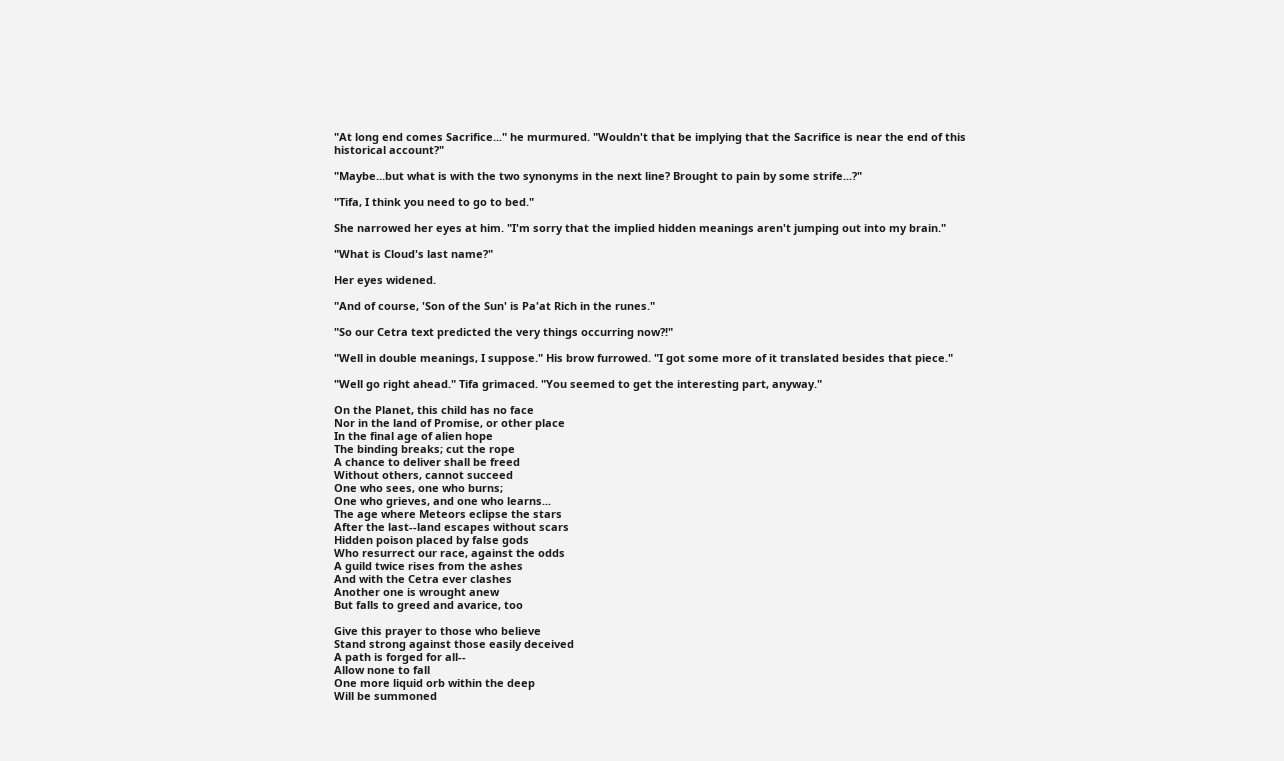"At long end comes Sacrifice..." he murmured. "Wouldn't that be implying that the Sacrifice is near the end of this historical account?"

"Maybe...but what is with the two synonyms in the next line? Brought to pain by some strife...?"

"Tifa, I think you need to go to bed."

She narrowed her eyes at him. "I'm sorry that the implied hidden meanings aren't jumping out into my brain."

"What is Cloud's last name?"

Her eyes widened.

"And of course, 'Son of the Sun' is Pa'at Rich in the runes."

"So our Cetra text predicted the very things occurring now?!"

"Well in double meanings, I suppose." His brow furrowed. "I got some more of it translated besides that piece."

"Well go right ahead." Tifa grimaced. "You seemed to get the interesting part, anyway."

On the Planet, this child has no face
Nor in the land of Promise, or other place
In the final age of alien hope
The binding breaks; cut the rope
A chance to deliver shall be freed
Without others, cannot succeed
One who sees, one who burns;
One who grieves, and one who learns...
The age where Meteors eclipse the stars
After the last--land escapes without scars
Hidden poison placed by false gods
Who resurrect our race, against the odds
A guild twice rises from the ashes
And with the Cetra ever clashes
Another one is wrought anew
But falls to greed and avarice, too

Give this prayer to those who believe
Stand strong against those easily deceived
A path is forged for all--
Allow none to fall
One more liquid orb within the deep
Will be summoned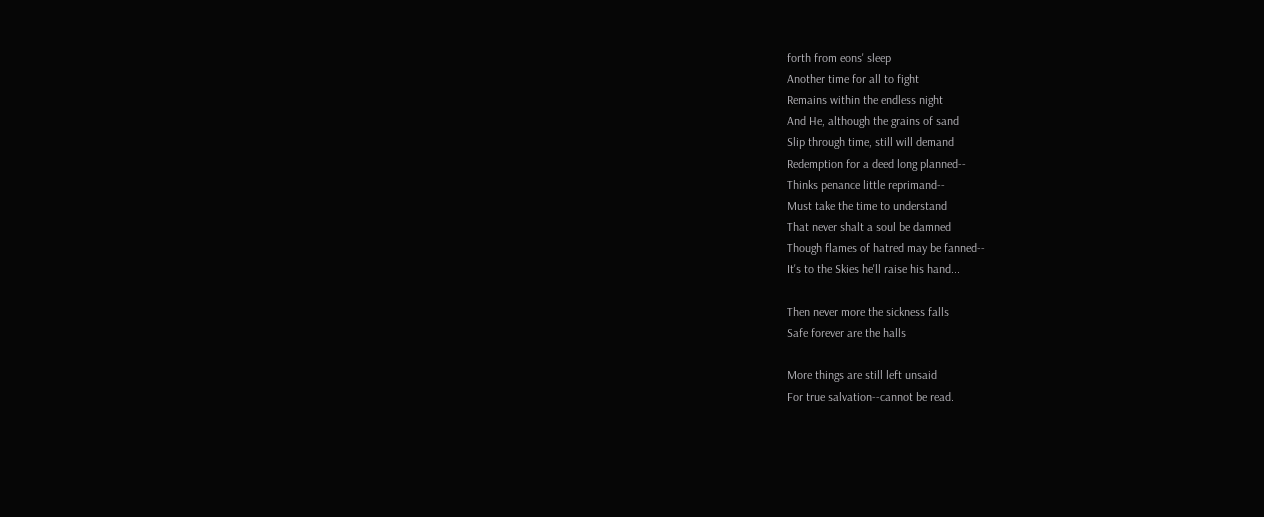forth from eons' sleep
Another time for all to fight
Remains within the endless night
And He, although the grains of sand
Slip through time, still will demand
Redemption for a deed long planned--
Thinks penance little reprimand--
Must take the time to understand
That never shalt a soul be damned
Though flames of hatred may be fanned--
It's to the Skies he'll raise his hand...

Then never more the sickness falls
Safe forever are the halls

More things are still left unsaid
For true salvation--cannot be read.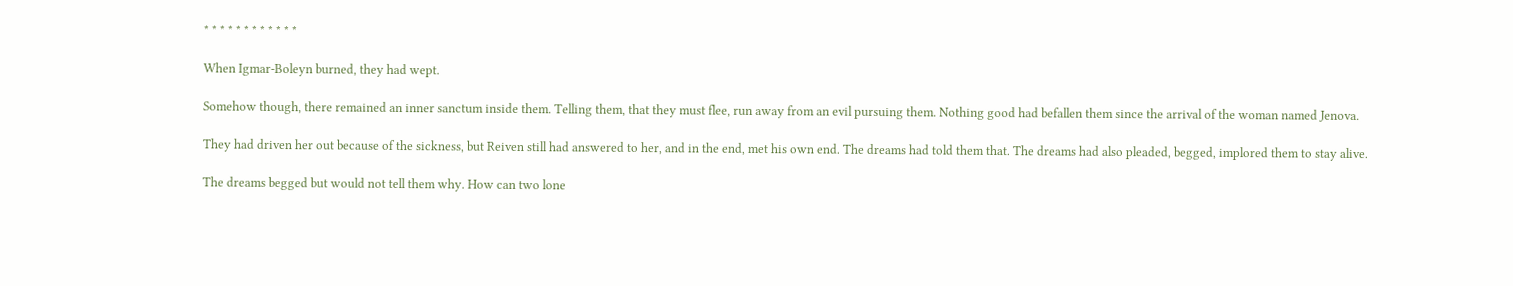* * * * * * * * * * * *

When Igmar-Boleyn burned, they had wept.

Somehow though, there remained an inner sanctum inside them. Telling them, that they must flee, run away from an evil pursuing them. Nothing good had befallen them since the arrival of the woman named Jenova.

They had driven her out because of the sickness, but Reiven still had answered to her, and in the end, met his own end. The dreams had told them that. The dreams had also pleaded, begged, implored them to stay alive.

The dreams begged but would not tell them why. How can two lone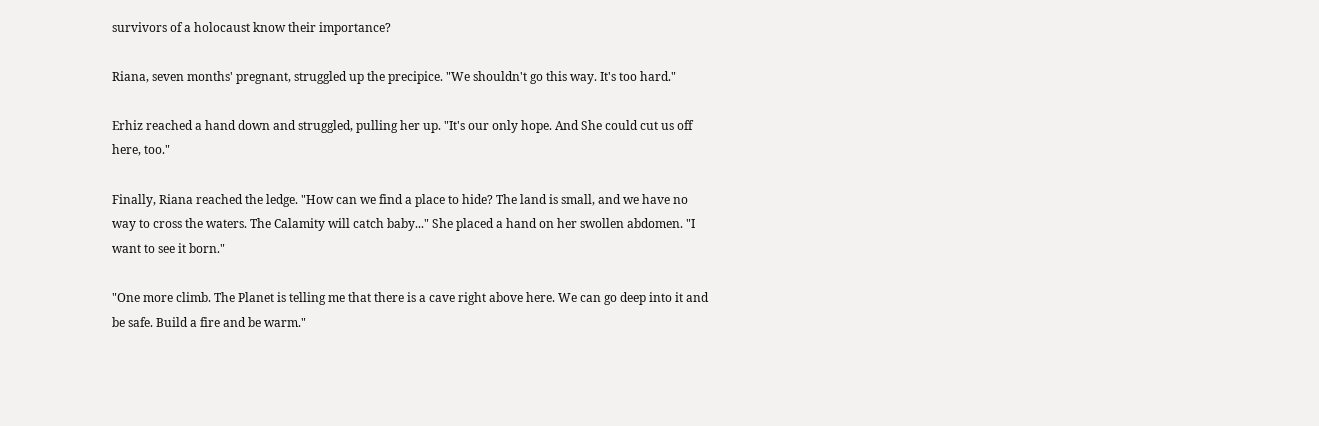survivors of a holocaust know their importance?

Riana, seven months' pregnant, struggled up the precipice. "We shouldn't go this way. It's too hard."

Erhiz reached a hand down and struggled, pulling her up. "It's our only hope. And She could cut us off here, too."

Finally, Riana reached the ledge. "How can we find a place to hide? The land is small, and we have no way to cross the waters. The Calamity will catch baby..." She placed a hand on her swollen abdomen. "I want to see it born."

"One more climb. The Planet is telling me that there is a cave right above here. We can go deep into it and be safe. Build a fire and be warm."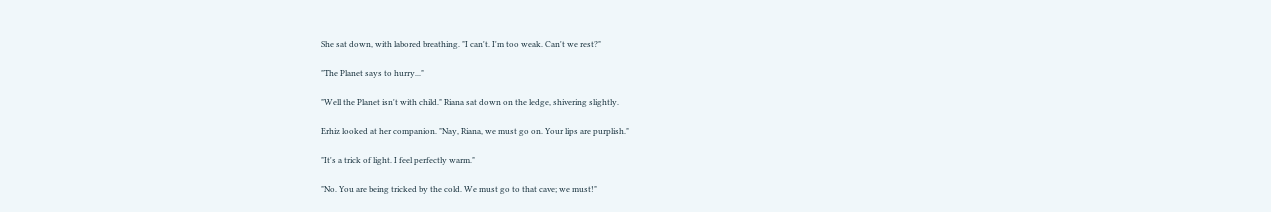She sat down, with labored breathing. "I can't. I'm too weak. Can't we rest?"

"The Planet says to hurry..."

"Well the Planet isn't with child." Riana sat down on the ledge, shivering slightly.

Erhiz looked at her companion. "Nay, Riana, we must go on. Your lips are purplish."

"It's a trick of light. I feel perfectly warm."

"No. You are being tricked by the cold. We must go to that cave; we must!"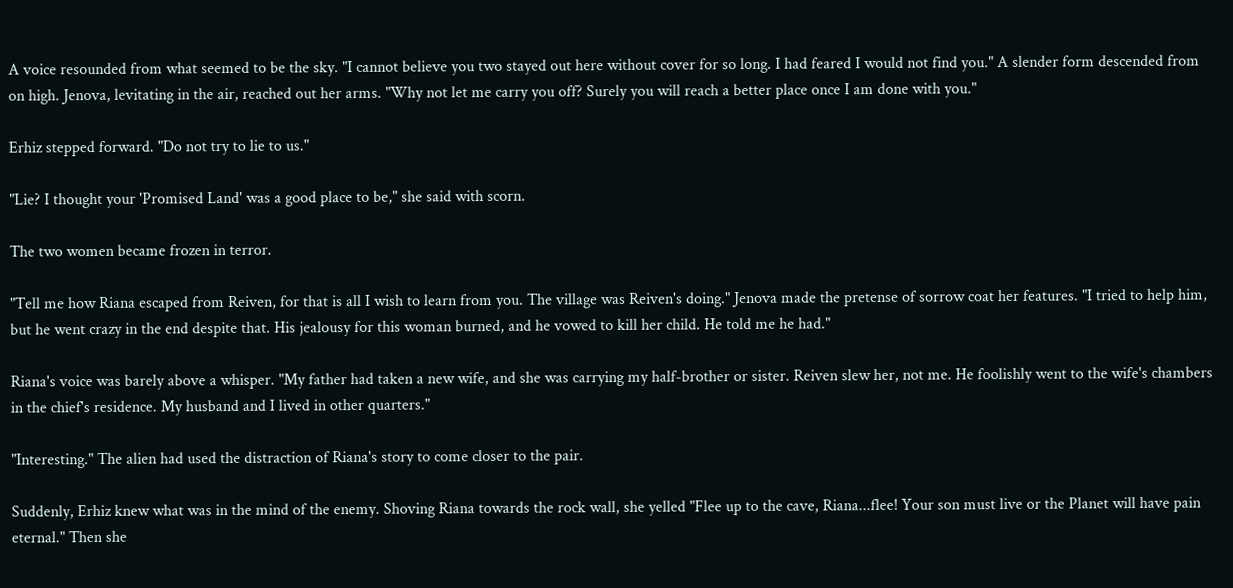A voice resounded from what seemed to be the sky. "I cannot believe you two stayed out here without cover for so long. I had feared I would not find you." A slender form descended from on high. Jenova, levitating in the air, reached out her arms. "Why not let me carry you off? Surely you will reach a better place once I am done with you."

Erhiz stepped forward. "Do not try to lie to us."

"Lie? I thought your 'Promised Land' was a good place to be," she said with scorn.

The two women became frozen in terror.

"Tell me how Riana escaped from Reiven, for that is all I wish to learn from you. The village was Reiven's doing." Jenova made the pretense of sorrow coat her features. "I tried to help him, but he went crazy in the end despite that. His jealousy for this woman burned, and he vowed to kill her child. He told me he had."

Riana's voice was barely above a whisper. "My father had taken a new wife, and she was carrying my half-brother or sister. Reiven slew her, not me. He foolishly went to the wife's chambers in the chief's residence. My husband and I lived in other quarters."

"Interesting." The alien had used the distraction of Riana's story to come closer to the pair.

Suddenly, Erhiz knew what was in the mind of the enemy. Shoving Riana towards the rock wall, she yelled "Flee up to the cave, Riana...flee! Your son must live or the Planet will have pain eternal." Then she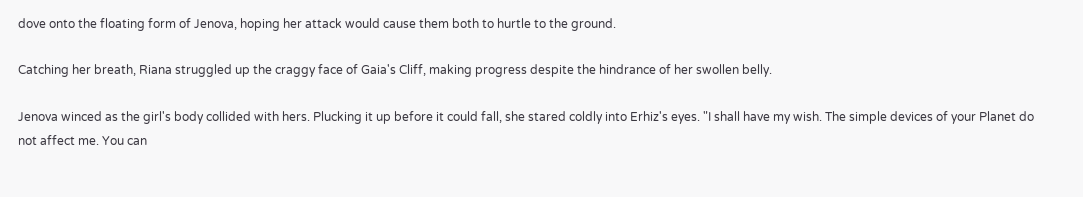dove onto the floating form of Jenova, hoping her attack would cause them both to hurtle to the ground.

Catching her breath, Riana struggled up the craggy face of Gaia's Cliff, making progress despite the hindrance of her swollen belly.

Jenova winced as the girl's body collided with hers. Plucking it up before it could fall, she stared coldly into Erhiz's eyes. "I shall have my wish. The simple devices of your Planet do not affect me. You can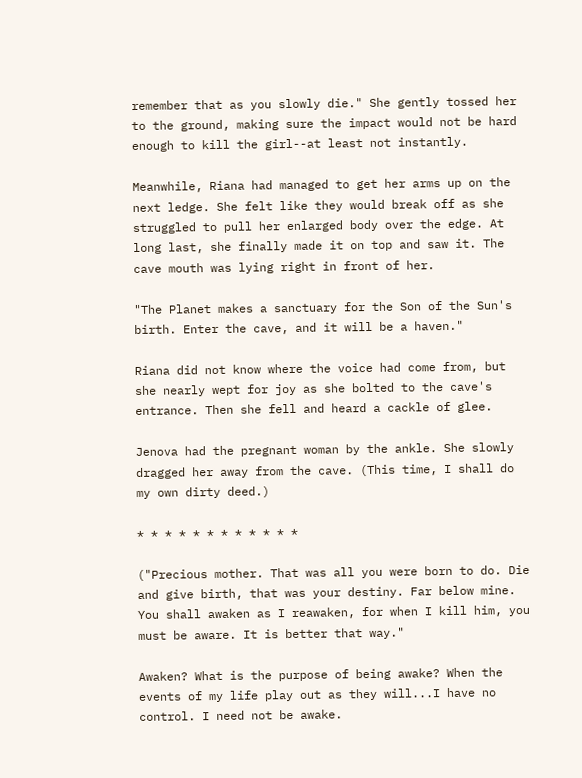remember that as you slowly die." She gently tossed her to the ground, making sure the impact would not be hard enough to kill the girl--at least not instantly.

Meanwhile, Riana had managed to get her arms up on the next ledge. She felt like they would break off as she struggled to pull her enlarged body over the edge. At long last, she finally made it on top and saw it. The cave mouth was lying right in front of her.

"The Planet makes a sanctuary for the Son of the Sun's birth. Enter the cave, and it will be a haven."

Riana did not know where the voice had come from, but she nearly wept for joy as she bolted to the cave's entrance. Then she fell and heard a cackle of glee.

Jenova had the pregnant woman by the ankle. She slowly dragged her away from the cave. (This time, I shall do my own dirty deed.)

* * * * * * * * * * * *

("Precious mother. That was all you were born to do. Die and give birth, that was your destiny. Far below mine. You shall awaken as I reawaken, for when I kill him, you must be aware. It is better that way."

Awaken? What is the purpose of being awake? When the events of my life play out as they will...I have no control. I need not be awake.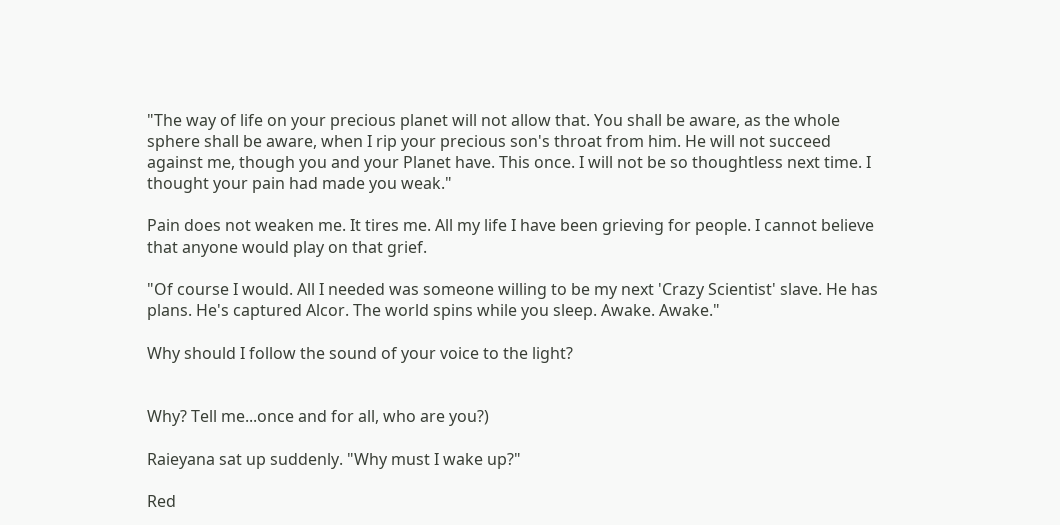"The way of life on your precious planet will not allow that. You shall be aware, as the whole sphere shall be aware, when I rip your precious son's throat from him. He will not succeed against me, though you and your Planet have. This once. I will not be so thoughtless next time. I thought your pain had made you weak."

Pain does not weaken me. It tires me. All my life I have been grieving for people. I cannot believe that anyone would play on that grief.

"Of course I would. All I needed was someone willing to be my next 'Crazy Scientist' slave. He has plans. He's captured Alcor. The world spins while you sleep. Awake. Awake."

Why should I follow the sound of your voice to the light?


Why? Tell me...once and for all, who are you?)

Raieyana sat up suddenly. "Why must I wake up?"

Red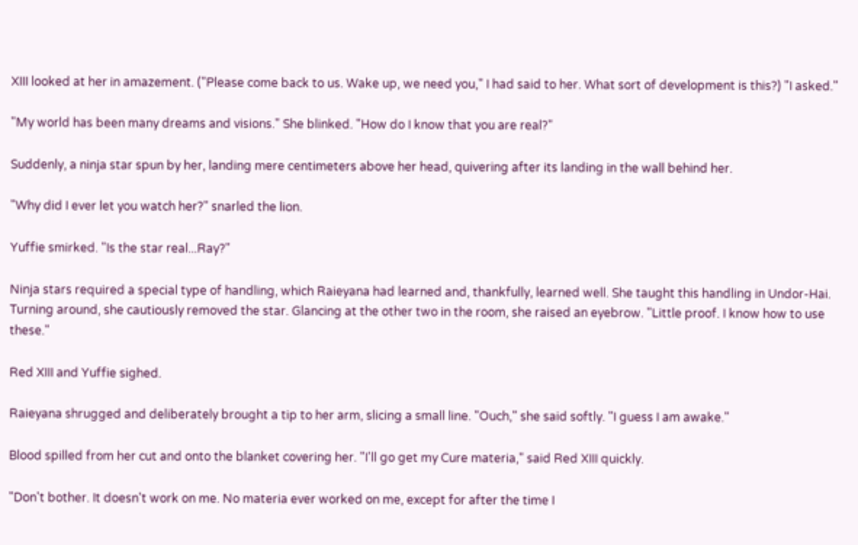XIII looked at her in amazement. ("Please come back to us. Wake up, we need you," I had said to her. What sort of development is this?) "I asked."

"My world has been many dreams and visions." She blinked. "How do I know that you are real?"

Suddenly, a ninja star spun by her, landing mere centimeters above her head, quivering after its landing in the wall behind her.

"Why did I ever let you watch her?" snarled the lion.

Yuffie smirked. "Is the star real...Ray?"

Ninja stars required a special type of handling, which Raieyana had learned and, thankfully, learned well. She taught this handling in Undor-Hai. Turning around, she cautiously removed the star. Glancing at the other two in the room, she raised an eyebrow. "Little proof. I know how to use these."

Red XIII and Yuffie sighed.

Raieyana shrugged and deliberately brought a tip to her arm, slicing a small line. "Ouch," she said softly. "I guess I am awake."

Blood spilled from her cut and onto the blanket covering her. "I'll go get my Cure materia," said Red XIII quickly.

"Don't bother. It doesn't work on me. No materia ever worked on me, except for after the time I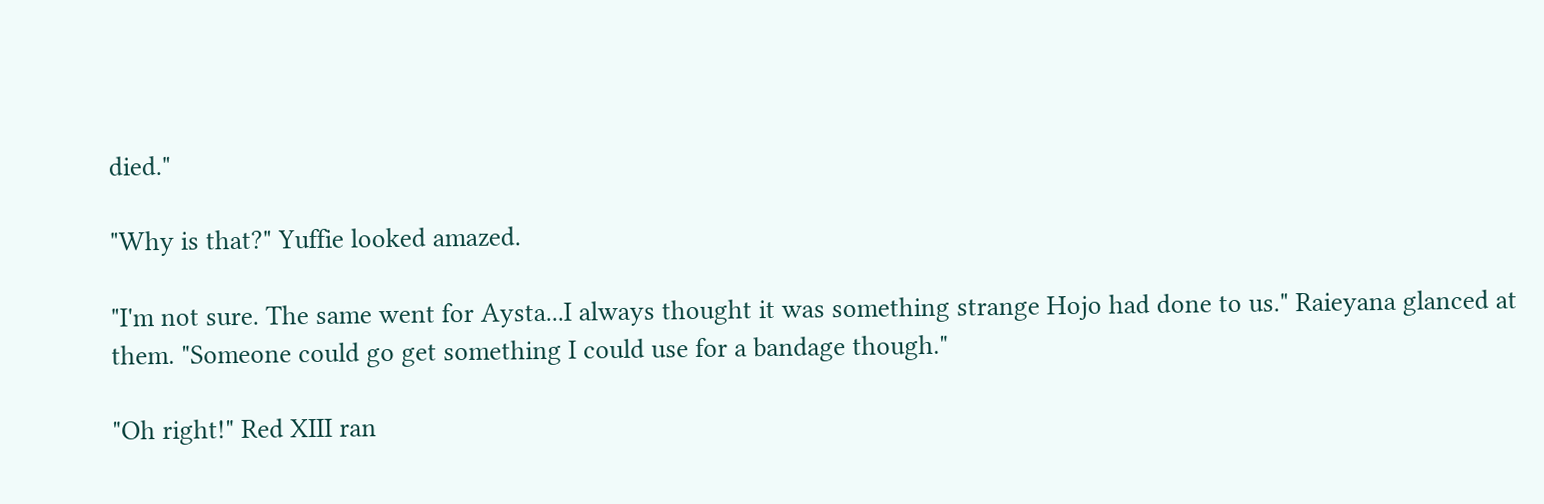died."

"Why is that?" Yuffie looked amazed.

"I'm not sure. The same went for Aysta...I always thought it was something strange Hojo had done to us." Raieyana glanced at them. "Someone could go get something I could use for a bandage though."

"Oh right!" Red XIII ran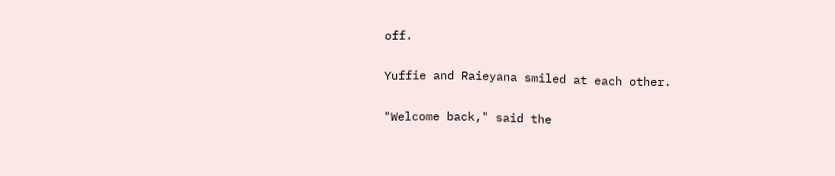off.

Yuffie and Raieyana smiled at each other.

"Welcome back," said the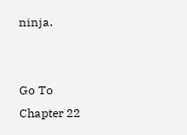ninja.


Go To Chapter 22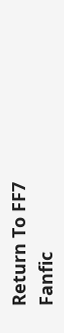Return To FF7 Fanfic